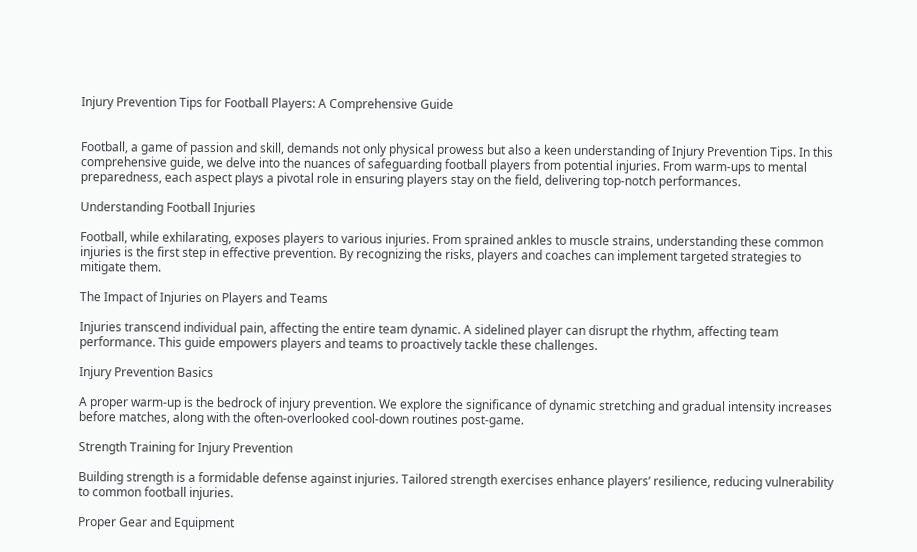Injury Prevention Tips for Football Players: A Comprehensive Guide


Football, a game of passion and skill, demands not only physical prowess but also a keen understanding of Injury Prevention Tips. In this comprehensive guide, we delve into the nuances of safeguarding football players from potential injuries. From warm-ups to mental preparedness, each aspect plays a pivotal role in ensuring players stay on the field, delivering top-notch performances.

Understanding Football Injuries

Football, while exhilarating, exposes players to various injuries. From sprained ankles to muscle strains, understanding these common injuries is the first step in effective prevention. By recognizing the risks, players and coaches can implement targeted strategies to mitigate them.

The Impact of Injuries on Players and Teams

Injuries transcend individual pain, affecting the entire team dynamic. A sidelined player can disrupt the rhythm, affecting team performance. This guide empowers players and teams to proactively tackle these challenges.

Injury Prevention Basics

A proper warm-up is the bedrock of injury prevention. We explore the significance of dynamic stretching and gradual intensity increases before matches, along with the often-overlooked cool-down routines post-game.

Strength Training for Injury Prevention

Building strength is a formidable defense against injuries. Tailored strength exercises enhance players’ resilience, reducing vulnerability to common football injuries.

Proper Gear and Equipment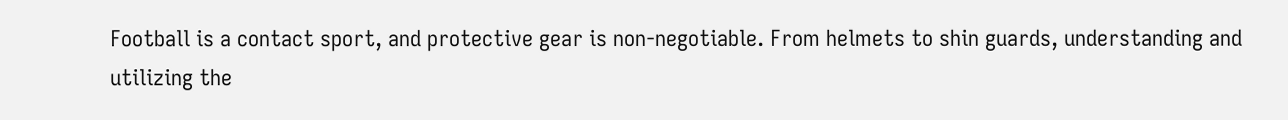Football is a contact sport, and protective gear is non-negotiable. From helmets to shin guards, understanding and utilizing the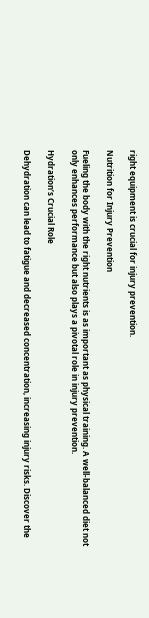right equipment is crucial for injury prevention.

Nutrition for Injury Prevention

Fueling the body with the right nutrients is as important as physical training. A well-balanced diet not only enhances performance but also plays a pivotal role in injury prevention.

Hydration’s Crucial Role

Dehydration can lead to fatigue and decreased concentration, increasing injury risks. Discover the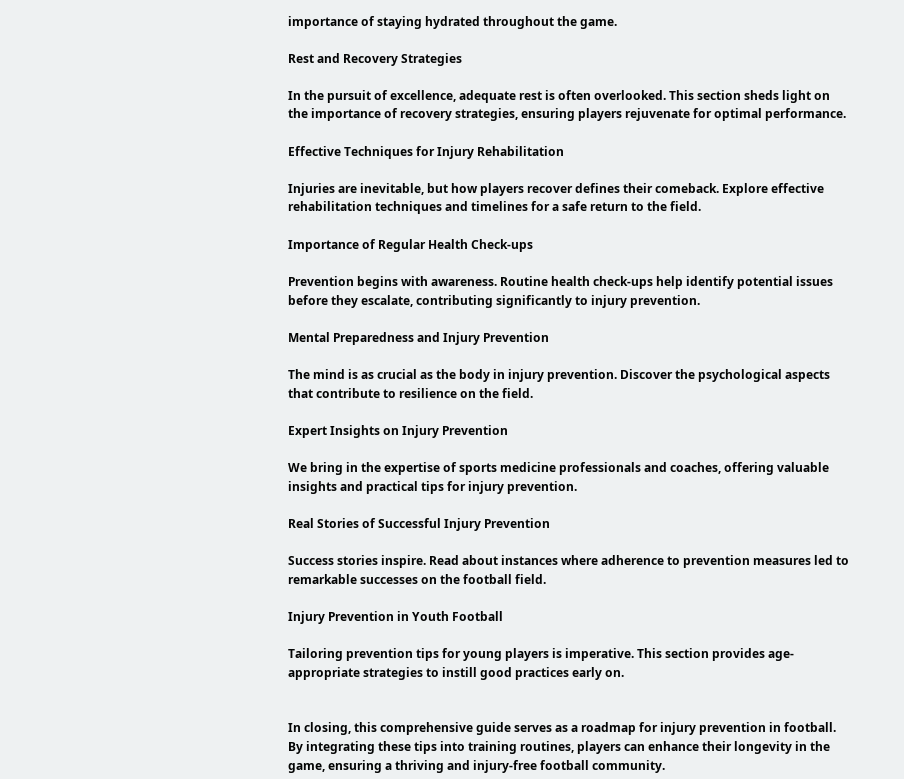importance of staying hydrated throughout the game.

Rest and Recovery Strategies

In the pursuit of excellence, adequate rest is often overlooked. This section sheds light on the importance of recovery strategies, ensuring players rejuvenate for optimal performance.

Effective Techniques for Injury Rehabilitation

Injuries are inevitable, but how players recover defines their comeback. Explore effective rehabilitation techniques and timelines for a safe return to the field.

Importance of Regular Health Check-ups

Prevention begins with awareness. Routine health check-ups help identify potential issues before they escalate, contributing significantly to injury prevention.

Mental Preparedness and Injury Prevention

The mind is as crucial as the body in injury prevention. Discover the psychological aspects that contribute to resilience on the field.

Expert Insights on Injury Prevention

We bring in the expertise of sports medicine professionals and coaches, offering valuable insights and practical tips for injury prevention.

Real Stories of Successful Injury Prevention

Success stories inspire. Read about instances where adherence to prevention measures led to remarkable successes on the football field.

Injury Prevention in Youth Football

Tailoring prevention tips for young players is imperative. This section provides age-appropriate strategies to instill good practices early on.


In closing, this comprehensive guide serves as a roadmap for injury prevention in football. By integrating these tips into training routines, players can enhance their longevity in the game, ensuring a thriving and injury-free football community.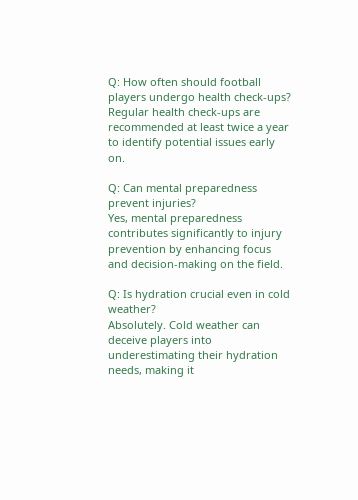Q: How often should football players undergo health check-ups?
Regular health check-ups are recommended at least twice a year to identify potential issues early on.

Q: Can mental preparedness prevent injuries?
Yes, mental preparedness contributes significantly to injury prevention by enhancing focus and decision-making on the field.

Q: Is hydration crucial even in cold weather?
Absolutely. Cold weather can deceive players into underestimating their hydration needs, making it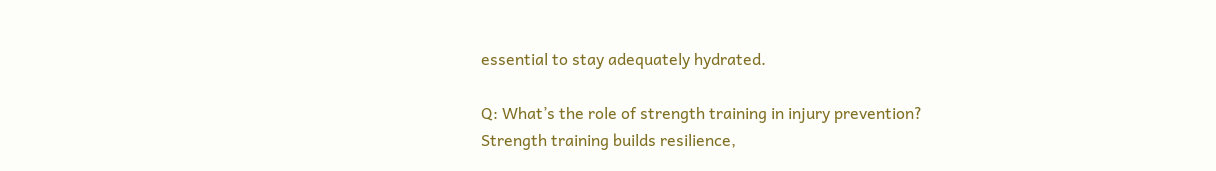essential to stay adequately hydrated.

Q: What’s the role of strength training in injury prevention?
Strength training builds resilience,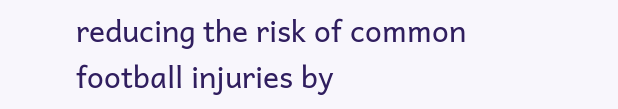reducing the risk of common football injuries by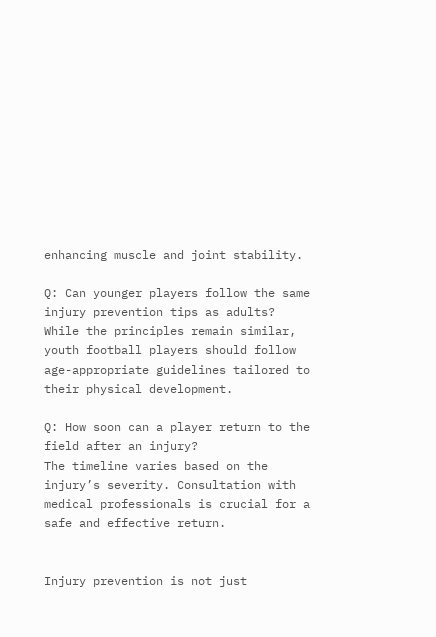enhancing muscle and joint stability.

Q: Can younger players follow the same injury prevention tips as adults?
While the principles remain similar, youth football players should follow age-appropriate guidelines tailored to their physical development.

Q: How soon can a player return to the field after an injury?
The timeline varies based on the injury’s severity. Consultation with medical professionals is crucial for a safe and effective return.


Injury prevention is not just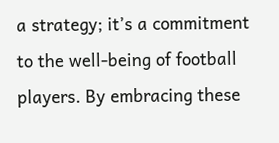a strategy; it’s a commitment to the well-being of football players. By embracing these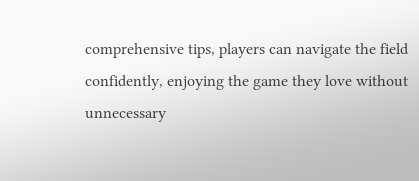comprehensive tips, players can navigate the field confidently, enjoying the game they love without unnecessary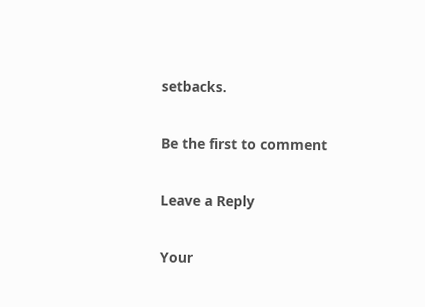setbacks.

Be the first to comment

Leave a Reply

Your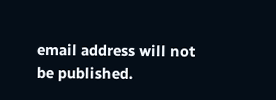email address will not be published.